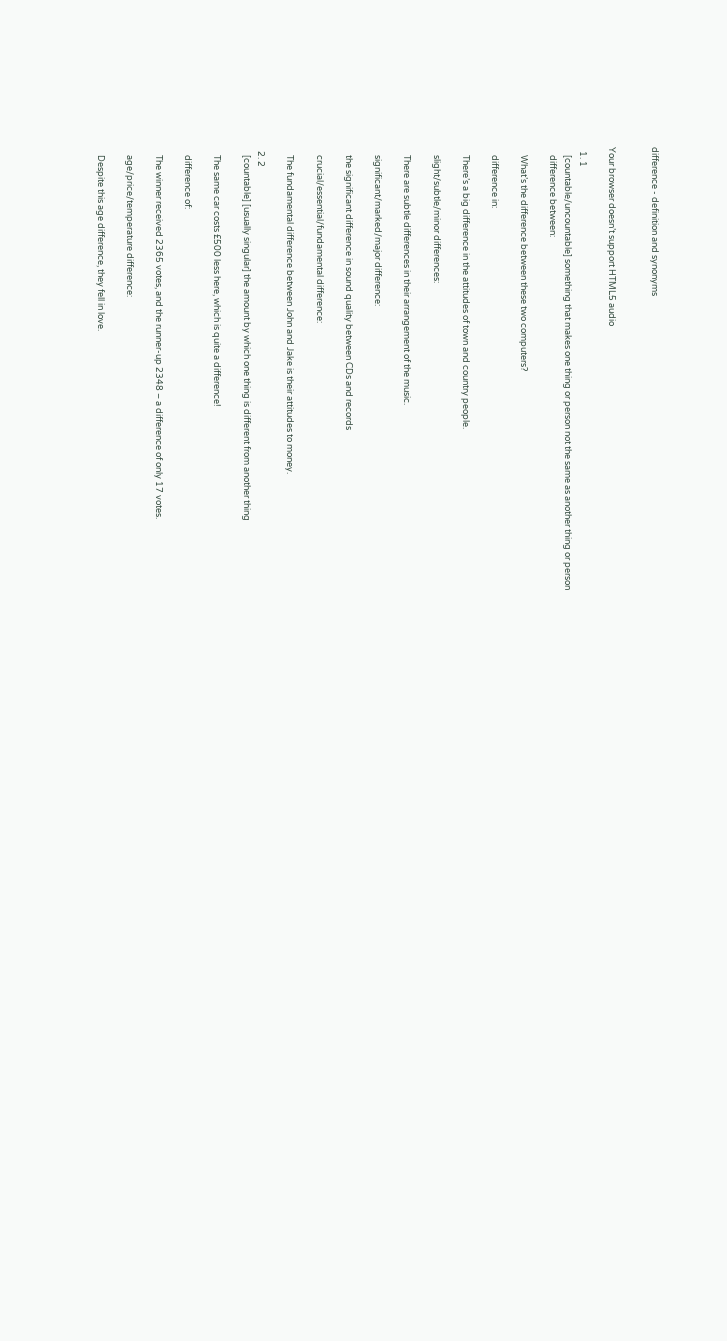difference - definition and synonyms


Your browser doesn’t support HTML5 audio

  1. 1
    [countable/uncountable] something that makes one thing or person not the same as another thing or person
    difference between:

    What’s the difference between these two computers?

    difference in:

    There’s a big difference in the attitudes of town and country people.

    slight/subtle/minor differences:

    There are subtle differences in their arrangement of the music.

    significant/marked/major difference:

    the significant difference in sound quality between CDs and records

    crucial/essential/fundamental difference:

    The fundamental difference between John and Jake is their attitudes to money.

  2. 2
    [countable] [usually singular] the amount by which one thing is different from another thing

    The same car costs £500 less here, which is quite a difference!

    difference of:

    The winner received 2365 votes, and the runner-up 2348 – a difference of only 17 votes.

    age/price/temperature difference:

    Despite this age difference, they fell in love.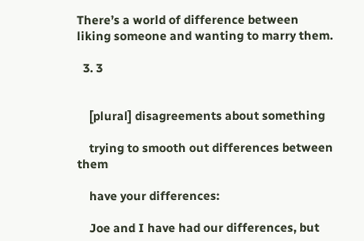There’s a world of difference between liking someone and wanting to marry them.

  3. 3


    [plural] disagreements about something

    trying to smooth out differences between them

    have your differences:

    Joe and I have had our differences, but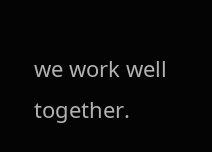we work well together.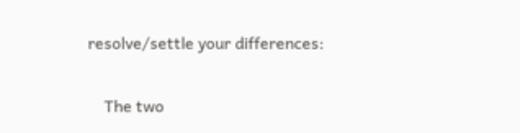resolve/settle your differences:

    The two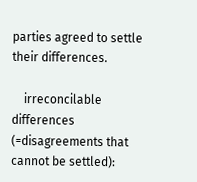parties agreed to settle their differences.

    irreconcilable differences (=disagreements that cannot be settled):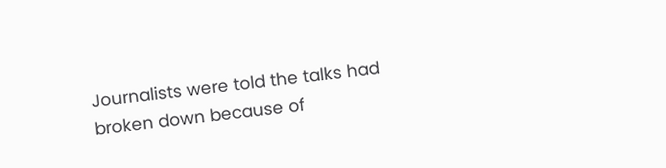Journalists were told the talks had broken down because of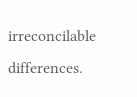irreconcilable differences.